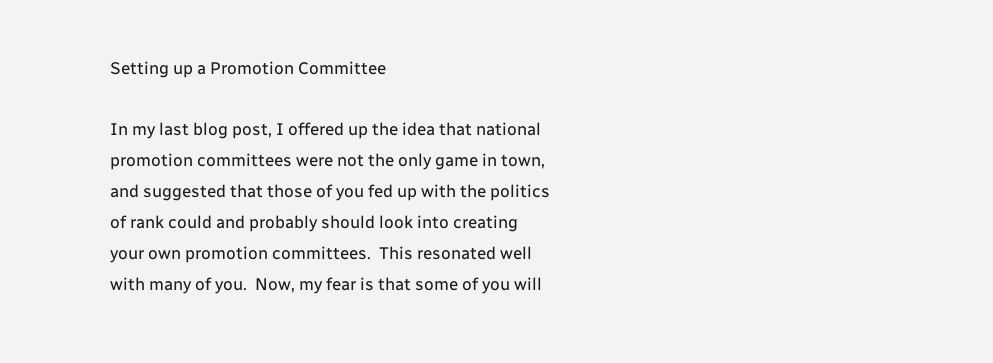Setting up a Promotion Committee

In my last blog post, I offered up the idea that national promotion committees were not the only game in town, and suggested that those of you fed up with the politics of rank could and probably should look into creating your own promotion committees.  This resonated well with many of you.  Now, my fear is that some of you will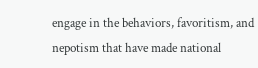engage in the behaviors, favoritism, and nepotism that have made national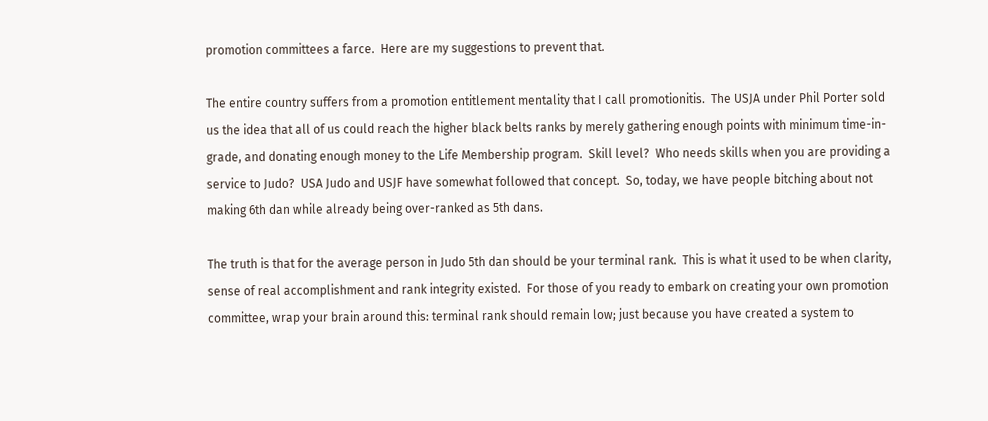promotion committees a farce.  Here are my suggestions to prevent that.

The entire country suffers from a promotion entitlement mentality that I call promotionitis.  The USJA under Phil Porter sold us the idea that all of us could reach the higher black belts ranks by merely gathering enough points with minimum time-in-grade, and donating enough money to the Life Membership program.  Skill level?  Who needs skills when you are providing a service to Judo?  USA Judo and USJF have somewhat followed that concept.  So, today, we have people bitching about not making 6th dan while already being over-ranked as 5th dans.

The truth is that for the average person in Judo 5th dan should be your terminal rank.  This is what it used to be when clarity, sense of real accomplishment and rank integrity existed.  For those of you ready to embark on creating your own promotion committee, wrap your brain around this: terminal rank should remain low; just because you have created a system to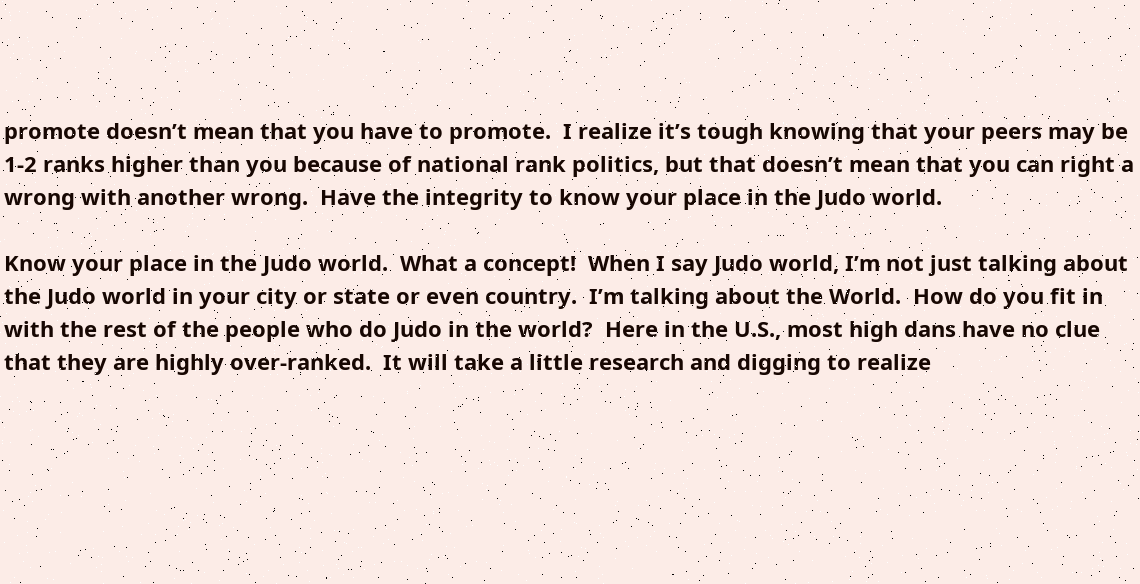promote doesn’t mean that you have to promote.  I realize it’s tough knowing that your peers may be 1-2 ranks higher than you because of national rank politics, but that doesn’t mean that you can right a wrong with another wrong.  Have the integrity to know your place in the Judo world.

Know your place in the Judo world.  What a concept!  When I say Judo world, I’m not just talking about the Judo world in your city or state or even country.  I’m talking about the World.  How do you fit in with the rest of the people who do Judo in the world?  Here in the U.S., most high dans have no clue that they are highly over-ranked.  It will take a little research and digging to realize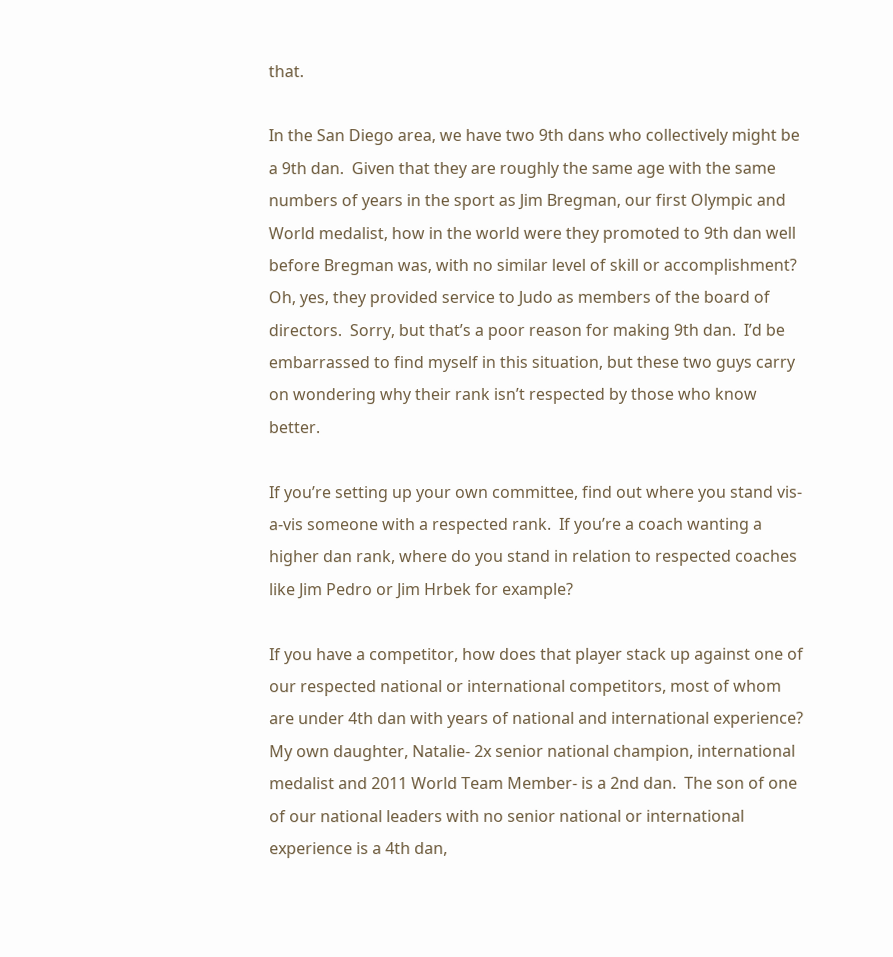that.

In the San Diego area, we have two 9th dans who collectively might be a 9th dan.  Given that they are roughly the same age with the same numbers of years in the sport as Jim Bregman, our first Olympic and World medalist, how in the world were they promoted to 9th dan well before Bregman was, with no similar level of skill or accomplishment?  Oh, yes, they provided service to Judo as members of the board of directors.  Sorry, but that’s a poor reason for making 9th dan.  I’d be embarrassed to find myself in this situation, but these two guys carry on wondering why their rank isn’t respected by those who know better.

If you’re setting up your own committee, find out where you stand vis-a-vis someone with a respected rank.  If you’re a coach wanting a higher dan rank, where do you stand in relation to respected coaches like Jim Pedro or Jim Hrbek for example?

If you have a competitor, how does that player stack up against one of our respected national or international competitors, most of whom are under 4th dan with years of national and international experience?  My own daughter, Natalie- 2x senior national champion, international medalist and 2011 World Team Member- is a 2nd dan.  The son of one of our national leaders with no senior national or international experience is a 4th dan,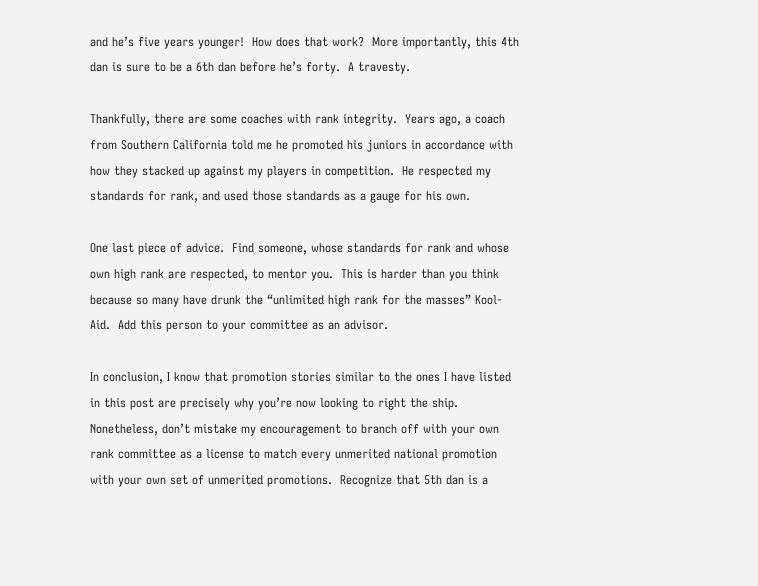and he’s five years younger!  How does that work?  More importantly, this 4th dan is sure to be a 6th dan before he’s forty.  A travesty.

Thankfully, there are some coaches with rank integrity.  Years ago, a coach from Southern California told me he promoted his juniors in accordance with how they stacked up against my players in competition.  He respected my standards for rank, and used those standards as a gauge for his own.

One last piece of advice.  Find someone, whose standards for rank and whose own high rank are respected, to mentor you.  This is harder than you think because so many have drunk the “unlimited high rank for the masses” Kool-Aid.  Add this person to your committee as an advisor.

In conclusion, I know that promotion stories similar to the ones I have listed in this post are precisely why you’re now looking to right the ship.  Nonetheless, don’t mistake my encouragement to branch off with your own rank committee as a license to match every unmerited national promotion with your own set of unmerited promotions.  Recognize that 5th dan is a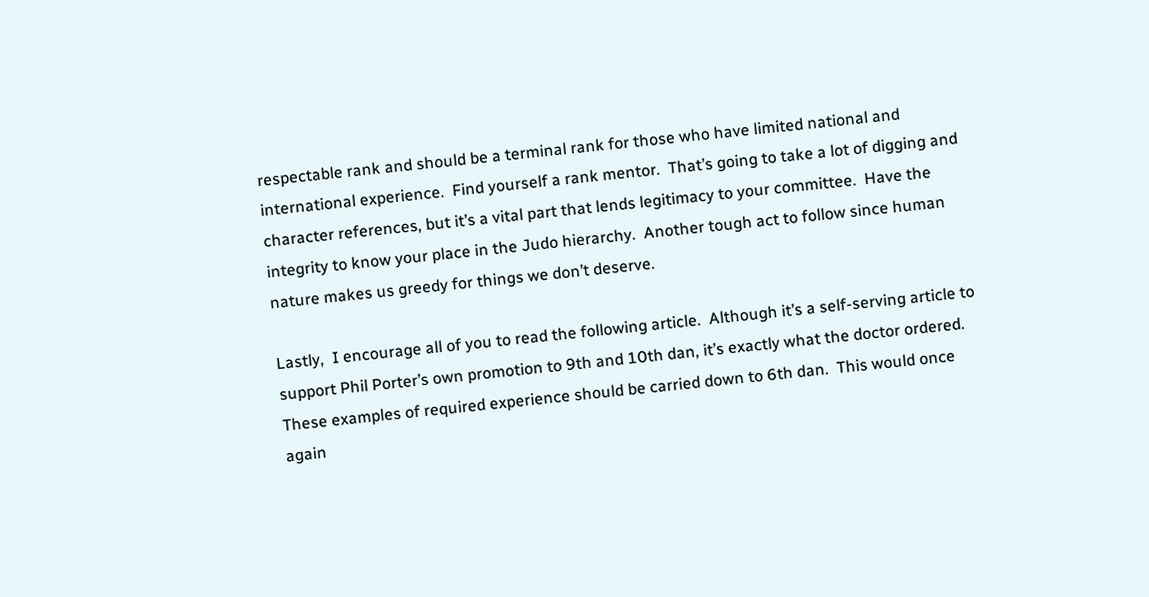respectable rank and should be a terminal rank for those who have limited national and international experience.  Find yourself a rank mentor.  That’s going to take a lot of digging and character references, but it’s a vital part that lends legitimacy to your committee.  Have the integrity to know your place in the Judo hierarchy.  Another tough act to follow since human nature makes us greedy for things we don’t deserve.

Lastly,  I encourage all of you to read the following article.  Although it’s a self-serving article to support Phil Porter’s own promotion to 9th and 10th dan, it’s exactly what the doctor ordered.  These examples of required experience should be carried down to 6th dan.  This would once again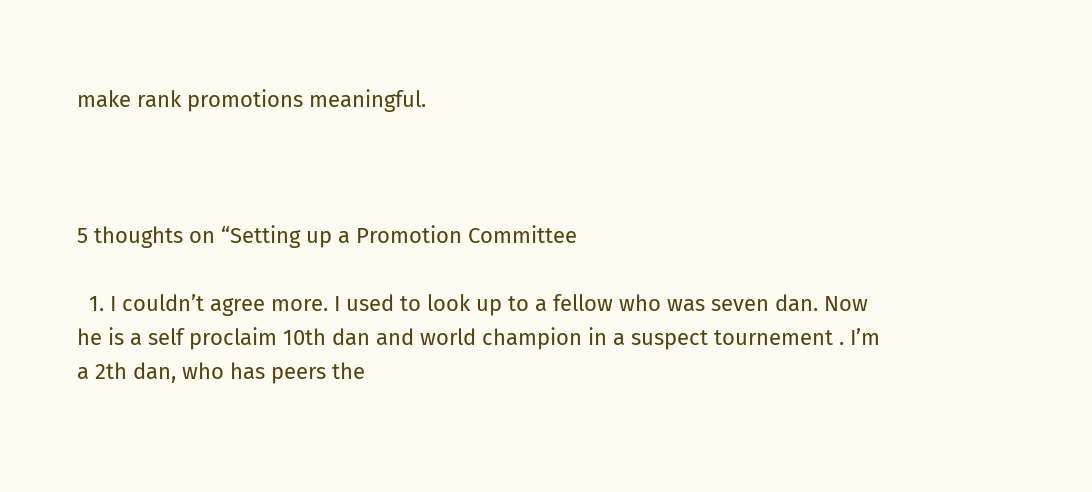make rank promotions meaningful.



5 thoughts on “Setting up a Promotion Committee

  1. I couldn’t agree more. I used to look up to a fellow who was seven dan. Now he is a self proclaim 10th dan and world champion in a suspect tournement . I’m a 2th dan, who has peers the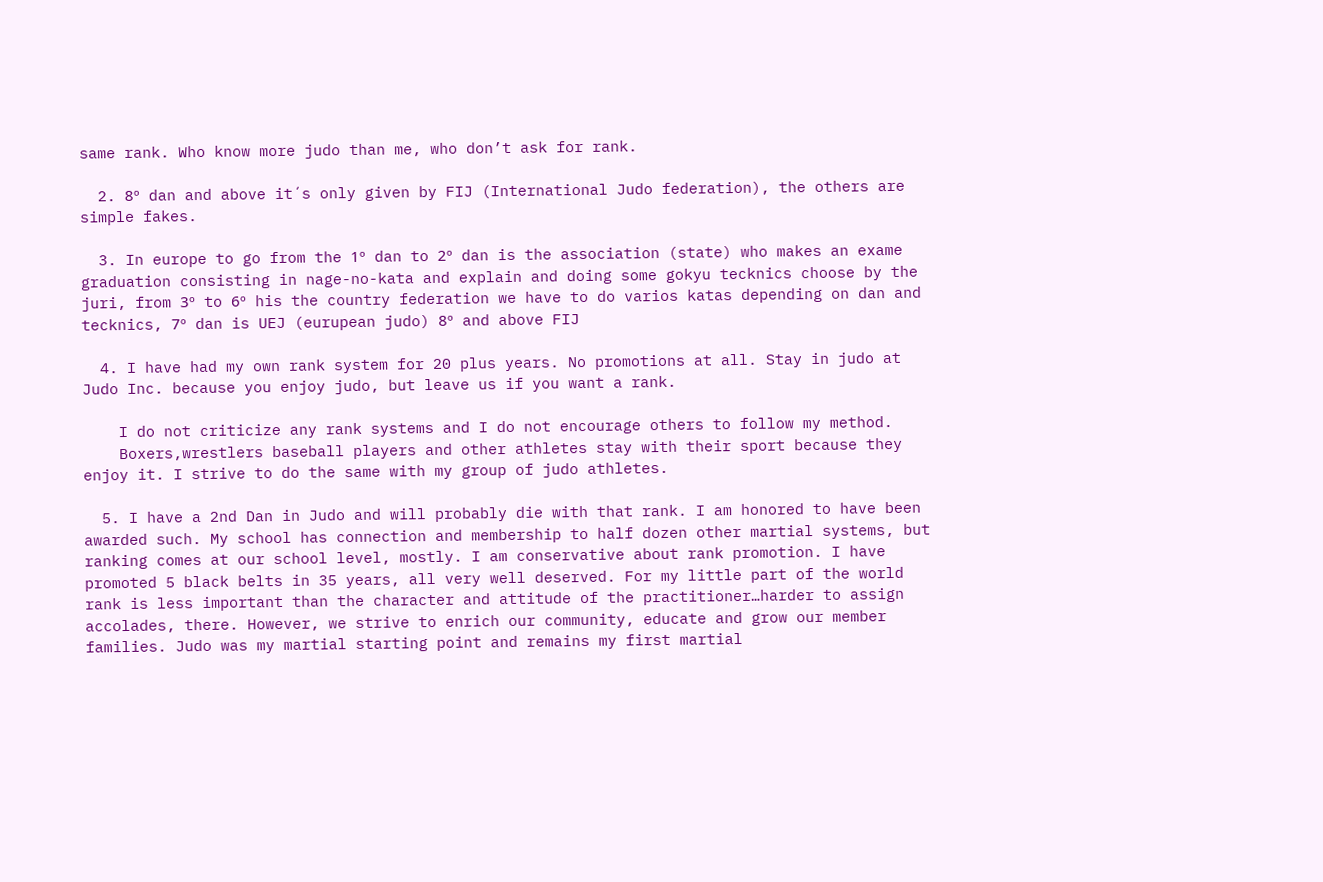same rank. Who know more judo than me, who don’t ask for rank.

  2. 8º dan and above it´s only given by FIJ (International Judo federation), the others are simple fakes.

  3. In europe to go from the 1º dan to 2º dan is the association (state) who makes an exame graduation consisting in nage-no-kata and explain and doing some gokyu tecknics choose by the juri, from 3º to 6º his the country federation we have to do varios katas depending on dan and tecknics, 7º dan is UEJ (eurupean judo) 8º and above FIJ

  4. I have had my own rank system for 20 plus years. No promotions at all. Stay in judo at Judo Inc. because you enjoy judo, but leave us if you want a rank.

    I do not criticize any rank systems and I do not encourage others to follow my method.
    Boxers,wrestlers baseball players and other athletes stay with their sport because they enjoy it. I strive to do the same with my group of judo athletes.

  5. I have a 2nd Dan in Judo and will probably die with that rank. I am honored to have been awarded such. My school has connection and membership to half dozen other martial systems, but ranking comes at our school level, mostly. I am conservative about rank promotion. I have promoted 5 black belts in 35 years, all very well deserved. For my little part of the world rank is less important than the character and attitude of the practitioner…harder to assign accolades, there. However, we strive to enrich our community, educate and grow our member families. Judo was my martial starting point and remains my first martial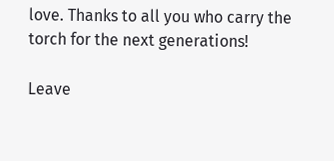love. Thanks to all you who carry the torch for the next generations!

Leave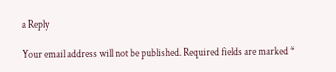a Reply

Your email address will not be published. Required fields are marked *